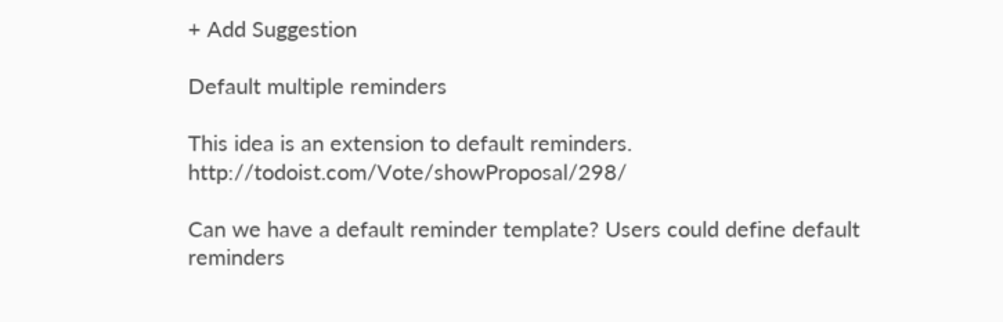+ Add Suggestion

Default multiple reminders

This idea is an extension to default reminders. http://todoist.com/Vote/showProposal/298/

Can we have a default reminder template? Users could define default reminders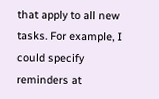that apply to all new tasks. For example, I could specify reminders at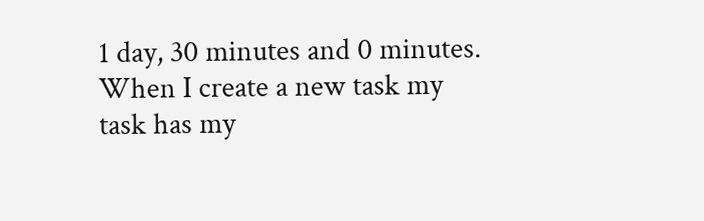1 day, 30 minutes and 0 minutes. When I create a new task my task has my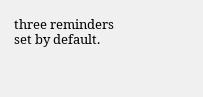three reminders set by default.